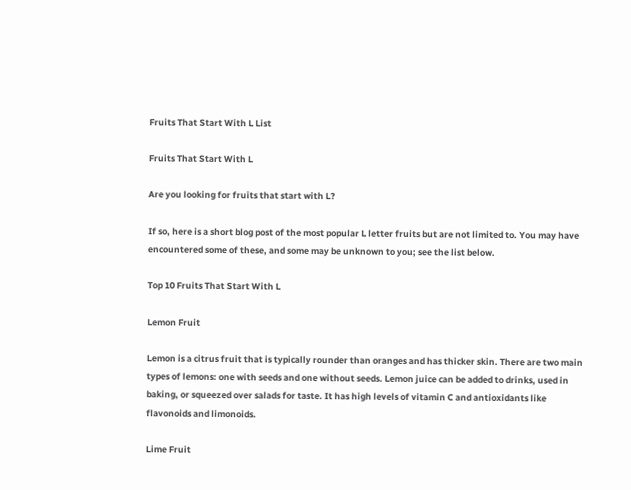Fruits That Start With L List

Fruits That Start With L

Are you looking for fruits that start with L?

If so, here is a short blog post of the most popular L letter fruits but are not limited to. You may have encountered some of these, and some may be unknown to you; see the list below.

Top 10 Fruits That Start With L

Lemon Fruit

Lemon is a citrus fruit that is typically rounder than oranges and has thicker skin. There are two main types of lemons: one with seeds and one without seeds. Lemon juice can be added to drinks, used in baking, or squeezed over salads for taste. It has high levels of vitamin C and antioxidants like flavonoids and limonoids.

Lime Fruit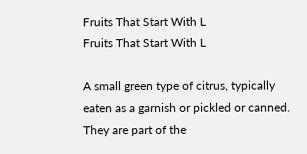Fruits That Start With L
Fruits That Start With L

A small green type of citrus, typically eaten as a garnish or pickled or canned. They are part of the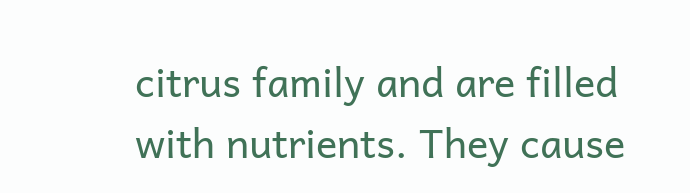citrus family and are filled with nutrients. They cause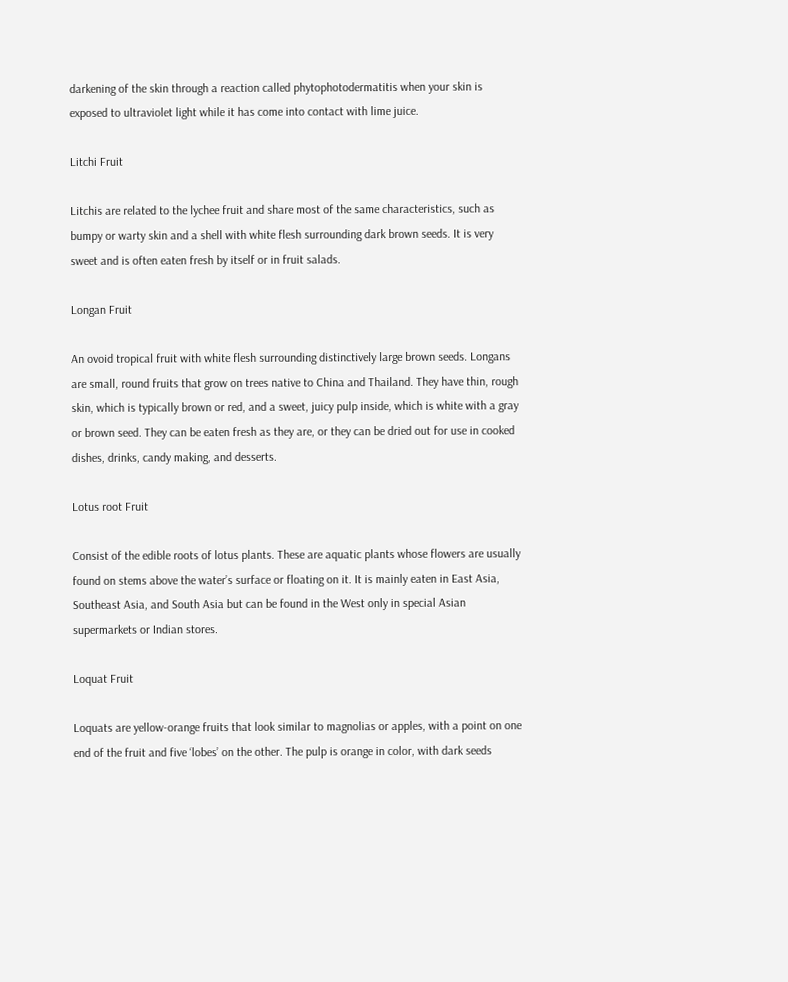darkening of the skin through a reaction called phytophotodermatitis when your skin is exposed to ultraviolet light while it has come into contact with lime juice.

Litchi Fruit

Litchis are related to the lychee fruit and share most of the same characteristics, such as bumpy or warty skin and a shell with white flesh surrounding dark brown seeds. It is very sweet and is often eaten fresh by itself or in fruit salads.

Longan Fruit

An ovoid tropical fruit with white flesh surrounding distinctively large brown seeds. Longans are small, round fruits that grow on trees native to China and Thailand. They have thin, rough skin, which is typically brown or red, and a sweet, juicy pulp inside, which is white with a gray or brown seed. They can be eaten fresh as they are, or they can be dried out for use in cooked dishes, drinks, candy making, and desserts.

Lotus root Fruit

Consist of the edible roots of lotus plants. These are aquatic plants whose flowers are usually found on stems above the water’s surface or floating on it. It is mainly eaten in East Asia, Southeast Asia, and South Asia but can be found in the West only in special Asian supermarkets or Indian stores.

Loquat Fruit

Loquats are yellow-orange fruits that look similar to magnolias or apples, with a point on one end of the fruit and five ‘lobes’ on the other. The pulp is orange in color, with dark seeds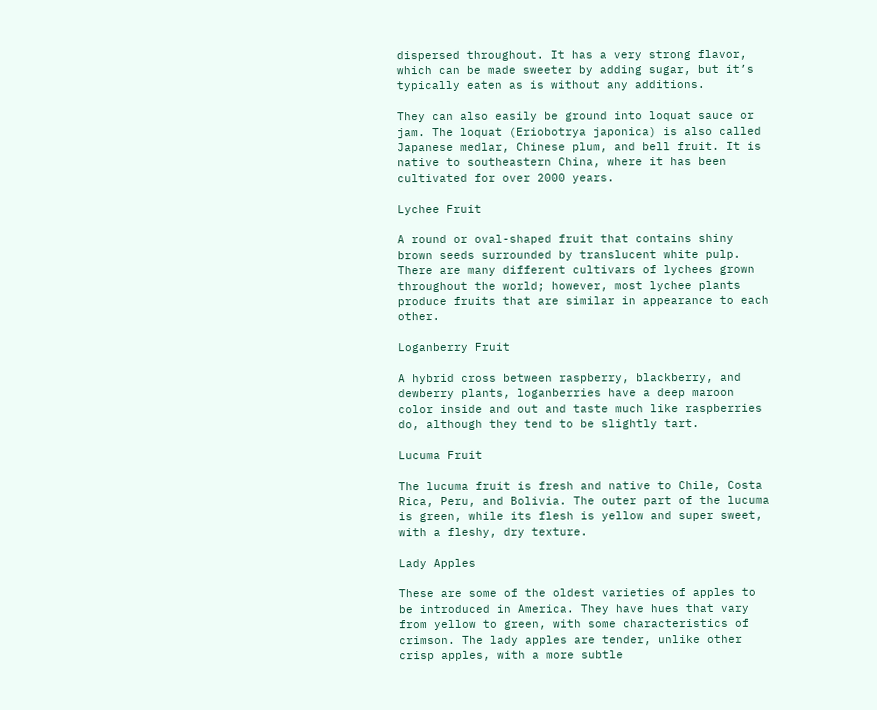dispersed throughout. It has a very strong flavor, which can be made sweeter by adding sugar, but it’s typically eaten as is without any additions.

They can also easily be ground into loquat sauce or jam. The loquat (Eriobotrya japonica) is also called Japanese medlar, Chinese plum, and bell fruit. It is native to southeastern China, where it has been cultivated for over 2000 years.

Lychee Fruit

A round or oval-shaped fruit that contains shiny brown seeds surrounded by translucent white pulp. There are many different cultivars of lychees grown throughout the world; however, most lychee plants produce fruits that are similar in appearance to each other.

Loganberry Fruit

A hybrid cross between raspberry, blackberry, and dewberry plants, loganberries have a deep maroon color inside and out and taste much like raspberries do, although they tend to be slightly tart.

Lucuma Fruit

The lucuma fruit is fresh and native to Chile, Costa Rica, Peru, and Bolivia. The outer part of the lucuma is green, while its flesh is yellow and super sweet, with a fleshy, dry texture.

Lady Apples

These are some of the oldest varieties of apples to be introduced in America. They have hues that vary from yellow to green, with some characteristics of crimson. The lady apples are tender, unlike other crisp apples, with a more subtle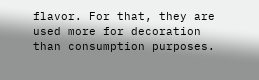flavor. For that, they are used more for decoration than consumption purposes.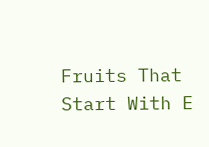Fruits That Start With E